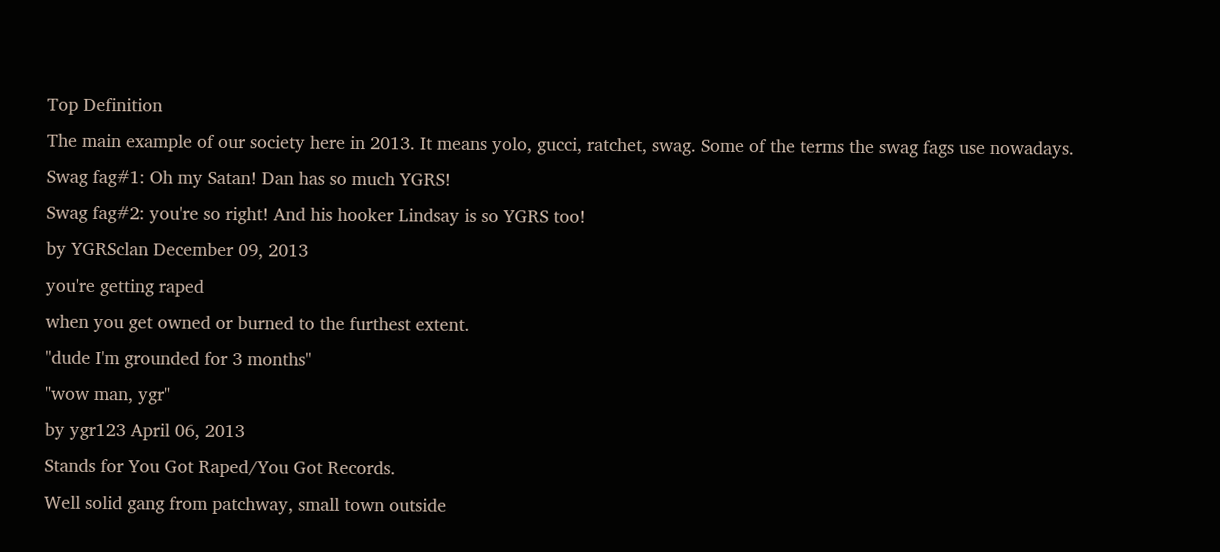Top Definition
The main example of our society here in 2013. It means yolo, gucci, ratchet, swag. Some of the terms the swag fags use nowadays.
Swag fag#1: Oh my Satan! Dan has so much YGRS!
Swag fag#2: you're so right! And his hooker Lindsay is so YGRS too!
by YGRSclan December 09, 2013
you're getting raped
when you get owned or burned to the furthest extent.
"dude I'm grounded for 3 months"
"wow man, ygr"
by ygr123 April 06, 2013
Stands for You Got Raped/You Got Records.
Well solid gang from patchway, small town outside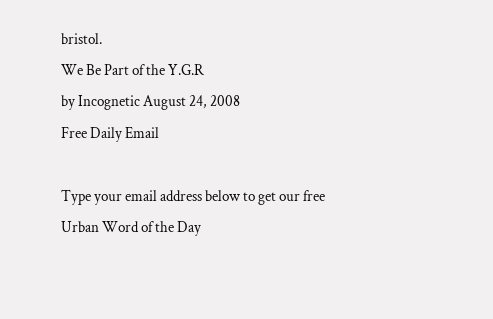bristol.
We Be Part of the Y.G.R
by Incognetic August 24, 2008
Free Daily Email

Type your email address below to get our free Urban Word of the Day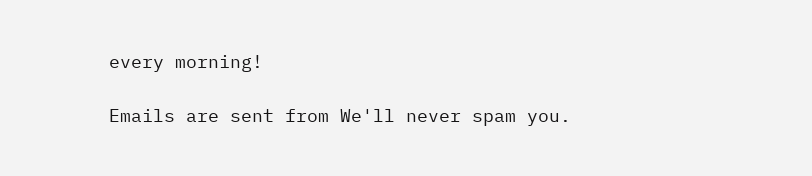every morning!

Emails are sent from We'll never spam you.